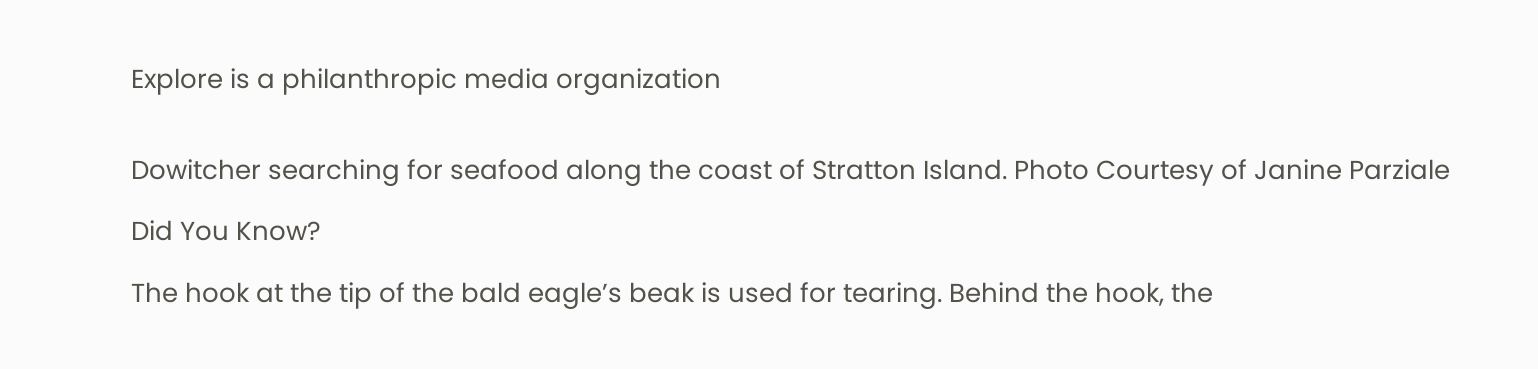Explore is a philanthropic media organization


Dowitcher searching for seafood along the coast of Stratton Island. Photo Courtesy of Janine Parziale

Did You Know?

The hook at the tip of the bald eagle’s beak is used for tearing. Behind the hook, the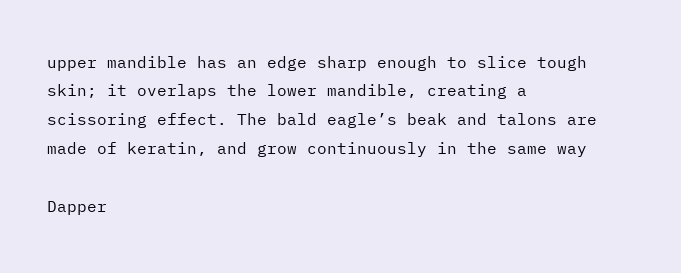upper mandible has an edge sharp enough to slice tough skin; it overlaps the lower mandible, creating a scissoring effect. The bald eagle’s beak and talons are made of keratin, and grow continuously in the same way

Dapper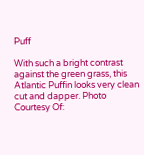Puff

With such a bright contrast against the green grass, this Atlantic Puffin looks very clean cut and dapper. Photo Courtesy Of: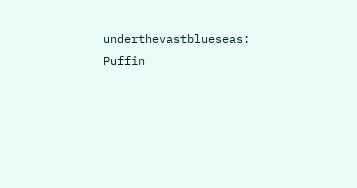underthevastblueseas: Puffin